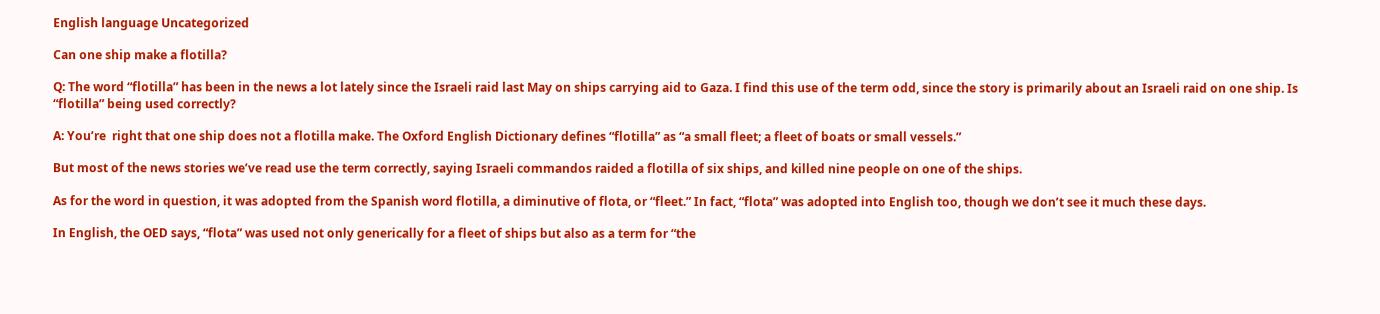English language Uncategorized

Can one ship make a flotilla?

Q: The word “flotilla” has been in the news a lot lately since the Israeli raid last May on ships carrying aid to Gaza. I find this use of the term odd, since the story is primarily about an Israeli raid on one ship. Is “flotilla” being used correctly?

A: You’re  right that one ship does not a flotilla make. The Oxford English Dictionary defines “flotilla” as “a small fleet; a fleet of boats or small vessels.”

But most of the news stories we’ve read use the term correctly, saying Israeli commandos raided a flotilla of six ships, and killed nine people on one of the ships.

As for the word in question, it was adopted from the Spanish word flotilla, a diminutive of flota, or “fleet.” In fact, “flota” was adopted into English too, though we don’t see it much these days.

In English, the OED says, “flota” was used not only generically for a fleet of ships but also as a term for “the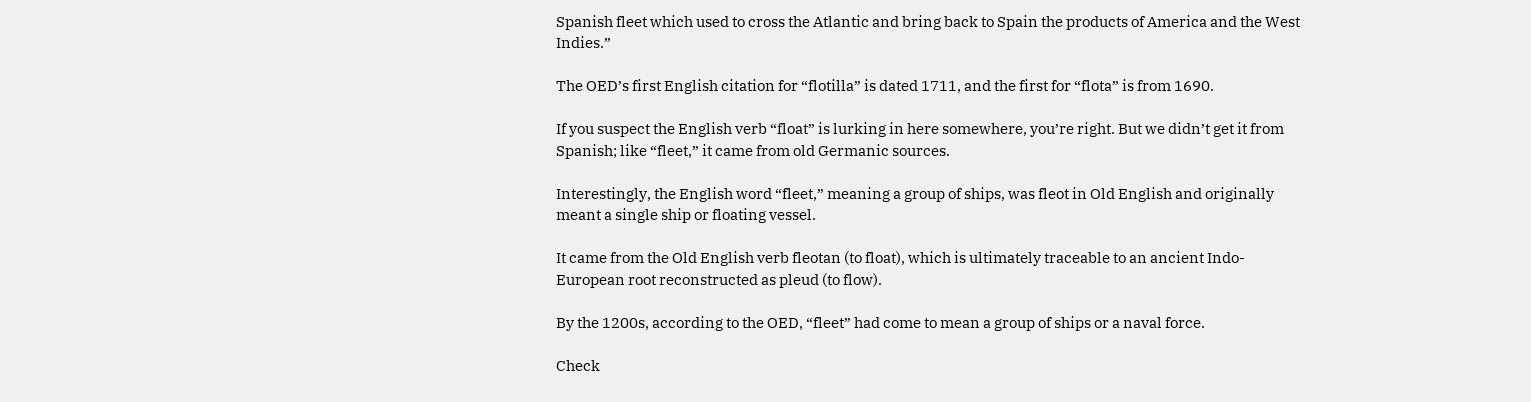Spanish fleet which used to cross the Atlantic and bring back to Spain the products of America and the West Indies.”

The OED’s first English citation for “flotilla” is dated 1711, and the first for “flota” is from 1690.

If you suspect the English verb “float” is lurking in here somewhere, you’re right. But we didn’t get it from Spanish; like “fleet,” it came from old Germanic sources.

Interestingly, the English word “fleet,” meaning a group of ships, was fleot in Old English and originally meant a single ship or floating vessel.

It came from the Old English verb fleotan (to float), which is ultimately traceable to an ancient Indo-European root reconstructed as pleud (to flow).

By the 1200s, according to the OED, “fleet” had come to mean a group of ships or a naval force.

Check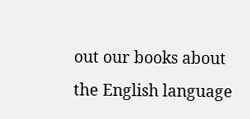out our books about the English language